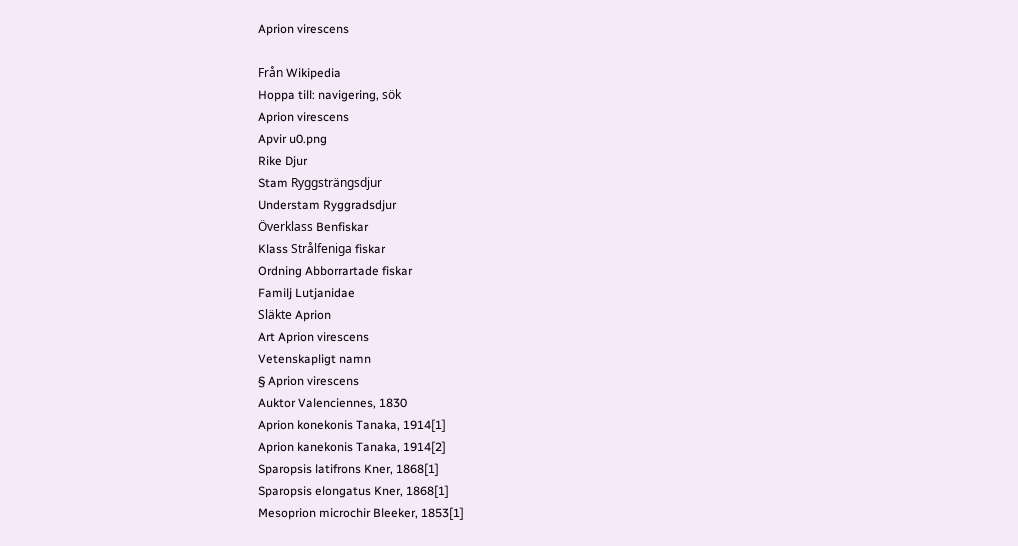Aprion virescens

Från Wikipedia
Hoppa till: navigering, sök
Aprion virescens
Apvir u0.png
Rike Djur
Stam Ryggsträngsdjur
Understam Ryggradsdjur
Överklass Benfiskar
Klass Strålfeniga fiskar
Ordning Abborrartade fiskar
Familj Lutjanidae
Släkte Aprion
Art Aprion virescens
Vetenskapligt namn
§ Aprion virescens
Auktor Valenciennes, 1830
Aprion konekonis Tanaka, 1914[1]
Aprion kanekonis Tanaka, 1914[2]
Sparopsis latifrons Kner, 1868[1]
Sparopsis elongatus Kner, 1868[1]
Mesoprion microchir Bleeker, 1853[1]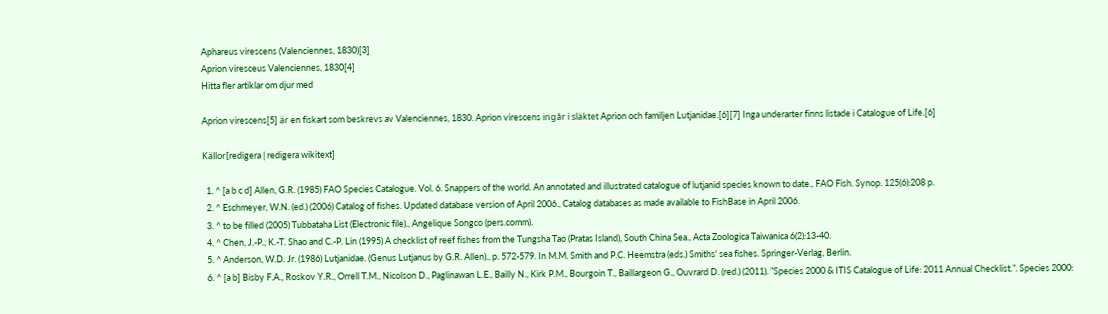Aphareus virescens (Valenciennes, 1830)[3]
Aprion viresceus Valenciennes, 1830[4]
Hitta fler artiklar om djur med

Aprion virescens[5] är en fiskart som beskrevs av Valenciennes, 1830. Aprion virescens ingår i släktet Aprion och familjen Lutjanidae.[6][7] Inga underarter finns listade i Catalogue of Life.[6]

Källor[redigera | redigera wikitext]

  1. ^ [a b c d] Allen, G.R. (1985) FAO Species Catalogue. Vol. 6. Snappers of the world. An annotated and illustrated catalogue of lutjanid species known to date., FAO Fish. Synop. 125(6):208 p.
  2. ^ Eschmeyer, W.N. (ed.) (2006) Catalog of fishes. Updated database version of April 2006., Catalog databases as made available to FishBase in April 2006.
  3. ^ to be filled (2005) Tubbataha List (Electronic file)., Angelique Songco (pers.comm).
  4. ^ Chen, J.-P., K.-T. Shao and C.-P. Lin (1995) A checklist of reef fishes from the Tungsha Tao (Pratas Island), South China Sea., Acta Zoologica Taiwanica 6(2):13-40.
  5. ^ Anderson, W.D. Jr. (1986) Lutjanidae. (Genus Lutjanus by G.R. Allen)., p. 572-579. In M.M. Smith and P.C. Heemstra (eds.) Smiths' sea fishes. Springer-Verlag, Berlin.
  6. ^ [a b] Bisby F.A., Roskov Y.R., Orrell T.M., Nicolson D., Paglinawan L.E., Bailly N., Kirk P.M., Bourgoin T., Baillargeon G., Ouvrard D. (red.) (2011). ”Species 2000 & ITIS Catalogue of Life: 2011 Annual Checklist.”. Species 2000: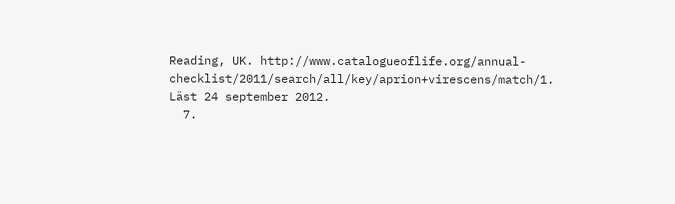Reading, UK. http://www.catalogueoflife.org/annual-checklist/2011/search/all/key/aprion+virescens/match/1. Läst 24 september 2012.
  7.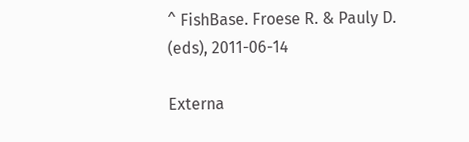^ FishBase. Froese R. & Pauly D. (eds), 2011-06-14

Externa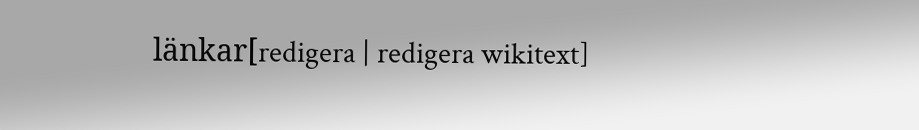länkar[redigera | redigera wikitext]